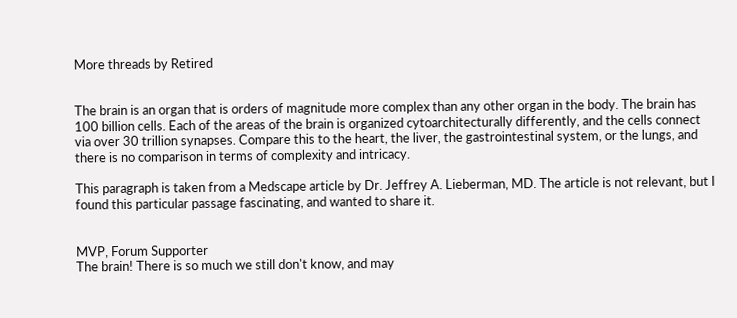More threads by Retired


The brain is an organ that is orders of magnitude more complex than any other organ in the body. The brain has 100 billion cells. Each of the areas of the brain is organized cytoarchitecturally differently, and the cells connect via over 30 trillion synapses. Compare this to the heart, the liver, the gastrointestinal system, or the lungs, and there is no comparison in terms of complexity and intricacy.

This paragraph is taken from a Medscape article by Dr. Jeffrey A. Lieberman, MD. The article is not relevant, but I found this particular passage fascinating, and wanted to share it.


MVP, Forum Supporter
The brain! There is so much we still don't know, and may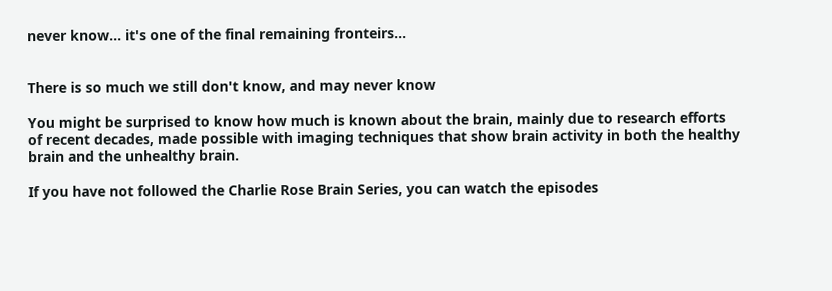never know... it's one of the final remaining fronteirs...


There is so much we still don't know, and may never know

You might be surprised to know how much is known about the brain, mainly due to research efforts of recent decades, made possible with imaging techniques that show brain activity in both the healthy brain and the unhealthy brain.

If you have not followed the Charlie Rose Brain Series, you can watch the episodes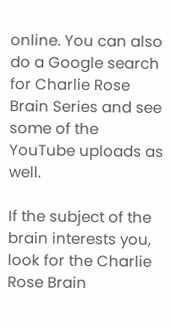online. You can also do a Google search for Charlie Rose Brain Series and see some of the YouTube uploads as well.

If the subject of the brain interests you, look for the Charlie Rose Brain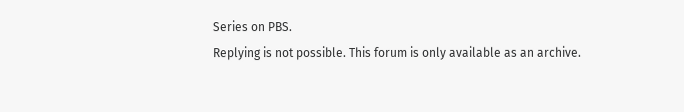Series on PBS.
Replying is not possible. This forum is only available as an archive.